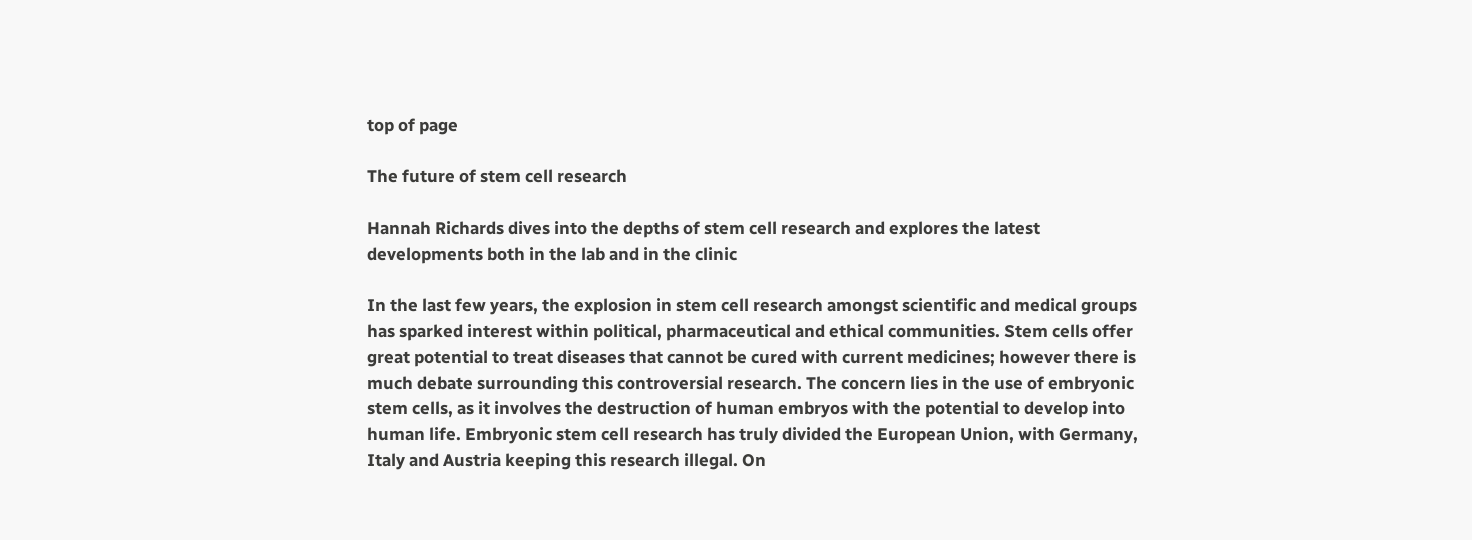top of page

The future of stem cell research

Hannah Richards dives into the depths of stem cell research and explores the latest developments both in the lab and in the clinic

In the last few years, the explosion in stem cell research amongst scientific and medical groups has sparked interest within political, pharmaceutical and ethical communities. Stem cells offer great potential to treat diseases that cannot be cured with current medicines; however there is much debate surrounding this controversial research. The concern lies in the use of embryonic stem cells, as it involves the destruction of human embryos with the potential to develop into human life. Embryonic stem cell research has truly divided the European Union, with Germany, Italy and Austria keeping this research illegal. On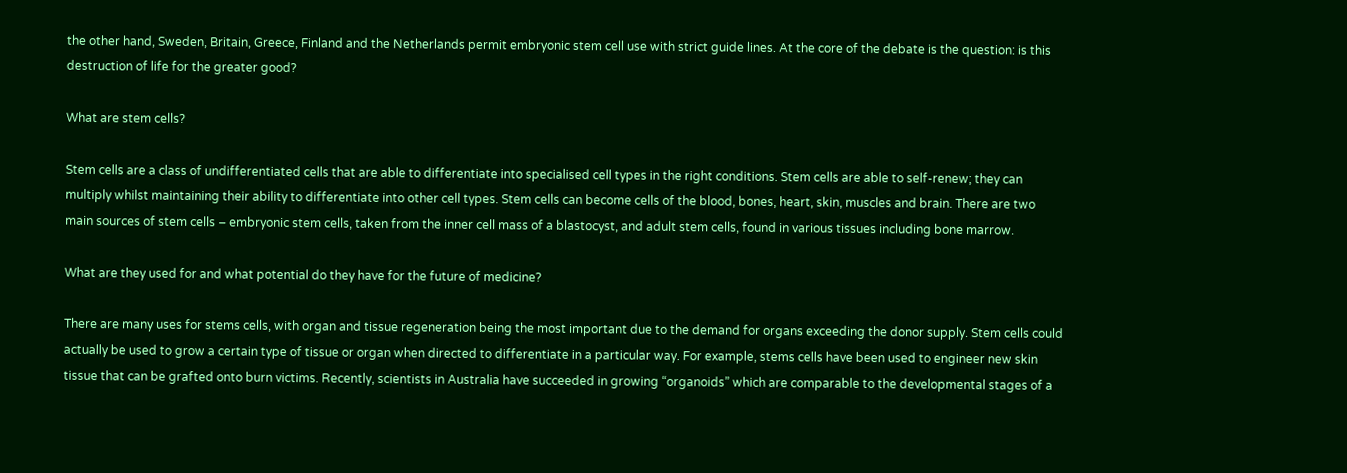the other hand, Sweden, Britain, Greece, Finland and the Netherlands permit embryonic stem cell use with strict guide lines. At the core of the debate is the question: is this destruction of life for the greater good?

What are stem cells?

Stem cells are a class of undifferentiated cells that are able to differentiate into specialised cell types in the right conditions. Stem cells are able to self-renew; they can multiply whilst maintaining their ability to differentiate into other cell types. Stem cells can become cells of the blood, bones, heart, skin, muscles and brain. There are two main sources of stem cells – embryonic stem cells, taken from the inner cell mass of a blastocyst, and adult stem cells, found in various tissues including bone marrow.

What are they used for and what potential do they have for the future of medicine?

There are many uses for stems cells, with organ and tissue regeneration being the most important due to the demand for organs exceeding the donor supply. Stem cells could actually be used to grow a certain type of tissue or organ when directed to differentiate in a particular way. For example, stems cells have been used to engineer new skin tissue that can be grafted onto burn victims. Recently, scientists in Australia have succeeded in growing “organoids” which are comparable to the developmental stages of a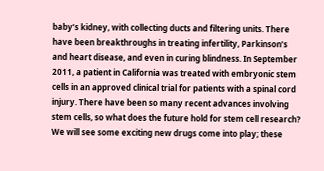baby’s kidney, with collecting ducts and filtering units. There have been breakthroughs in treating infertility, Parkinson’s and heart disease, and even in curing blindness. In September 2011, a patient in California was treated with embryonic stem cells in an approved clinical trial for patients with a spinal cord injury. There have been so many recent advances involving stem cells, so what does the future hold for stem cell research? We will see some exciting new drugs come into play; these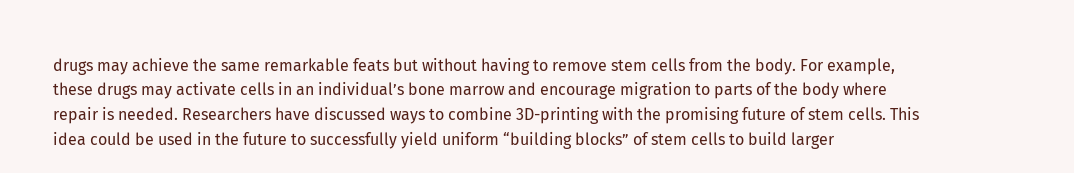drugs may achieve the same remarkable feats but without having to remove stem cells from the body. For example, these drugs may activate cells in an individual’s bone marrow and encourage migration to parts of the body where repair is needed. Researchers have discussed ways to combine 3D-printing with the promising future of stem cells. This idea could be used in the future to successfully yield uniform “building blocks” of stem cells to build larger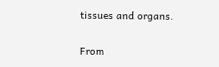tissues and organs.

From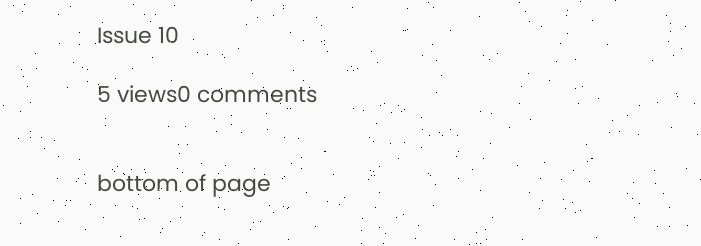Issue 10

5 views0 comments


bottom of page